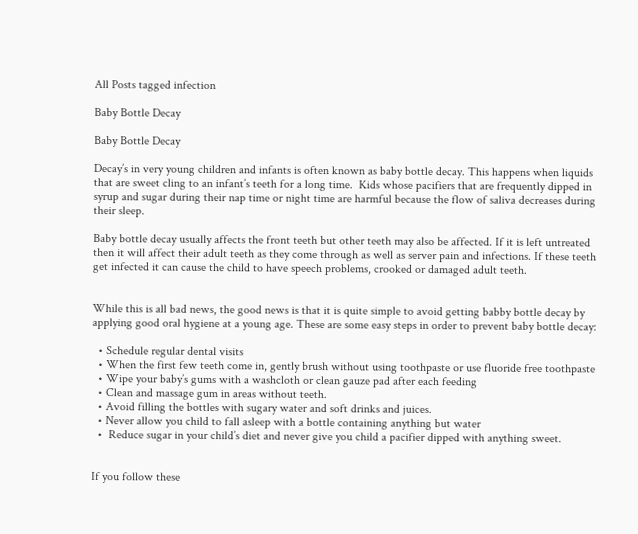All Posts tagged infection

Baby Bottle Decay

Baby Bottle Decay

Decay’s in very young children and infants is often known as baby bottle decay. This happens when liquids that are sweet cling to an infant’s teeth for a long time.  Kids whose pacifiers that are frequently dipped in syrup and sugar during their nap time or night time are harmful because the flow of saliva decreases during their sleep.

Baby bottle decay usually affects the front teeth but other teeth may also be affected. If it is left untreated then it will affect their adult teeth as they come through as well as server pain and infections. If these teeth get infected it can cause the child to have speech problems, crooked or damaged adult teeth.


While this is all bad news, the good news is that it is quite simple to avoid getting babby bottle decay by applying good oral hygiene at a young age. These are some easy steps in order to prevent baby bottle decay:

  • Schedule regular dental visits
  • When the first few teeth come in, gently brush without using toothpaste or use fluoride free toothpaste
  • Wipe your baby’s gums with a washcloth or clean gauze pad after each feeding
  • Clean and massage gum in areas without teeth.
  • Avoid filling the bottles with sugary water and soft drinks and juices.
  • Never allow you child to fall asleep with a bottle containing anything but water
  •  Reduce sugar in your child’s diet and never give you child a pacifier dipped with anything sweet.


If you follow these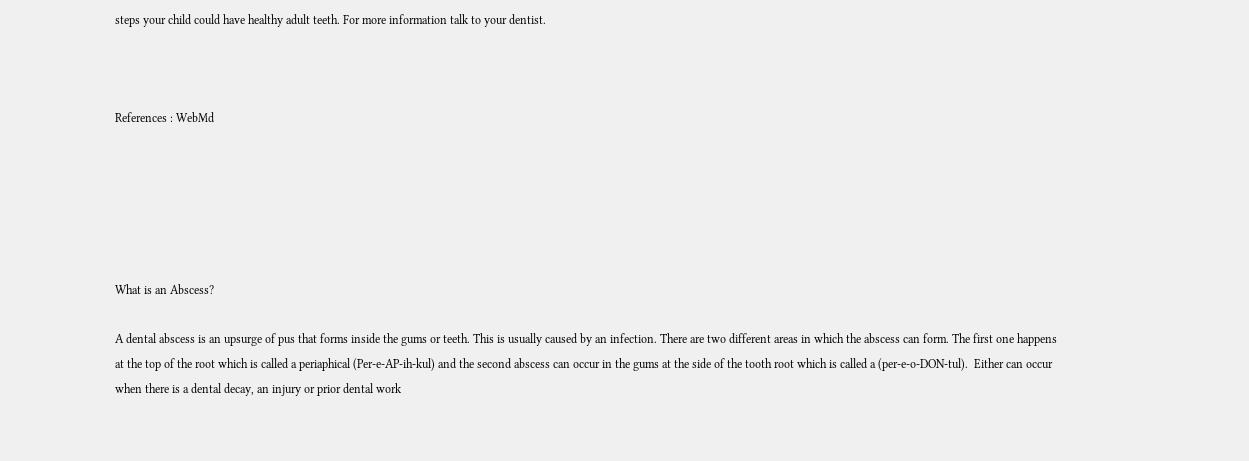steps your child could have healthy adult teeth. For more information talk to your dentist.



References : WebMd






What is an Abscess?

A dental abscess is an upsurge of pus that forms inside the gums or teeth. This is usually caused by an infection. There are two different areas in which the abscess can form. The first one happens at the top of the root which is called a periaphical (Per-e-AP-ih-kul) and the second abscess can occur in the gums at the side of the tooth root which is called a (per-e-o-DON-tul).  Either can occur when there is a dental decay, an injury or prior dental work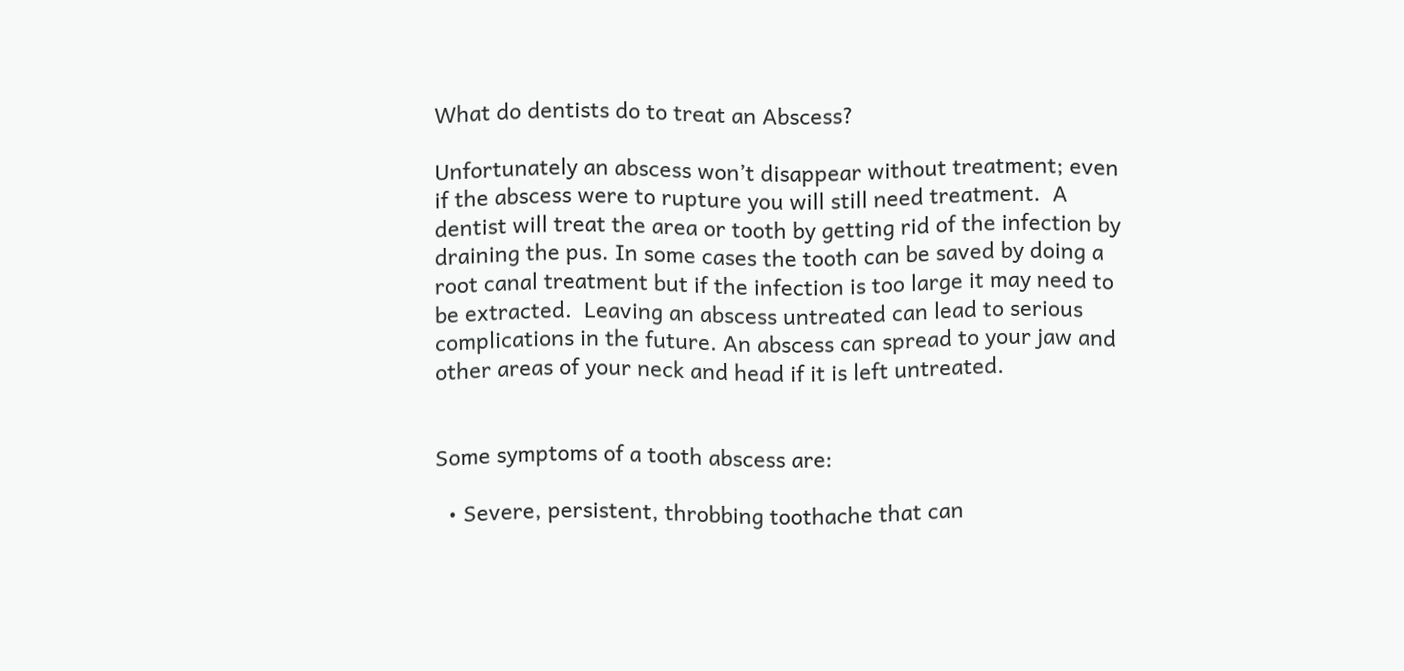What do dentists do to treat an Abscess?

Unfortunately an abscess won’t disappear without treatment; even if the abscess were to rupture you will still need treatment.  A dentist will treat the area or tooth by getting rid of the infection by draining the pus. In some cases the tooth can be saved by doing a root canal treatment but if the infection is too large it may need to be extracted.  Leaving an abscess untreated can lead to serious complications in the future. An abscess can spread to your jaw and other areas of your neck and head if it is left untreated.


Some symptoms of a tooth abscess are:

  • Severe, persistent, throbbing toothache that can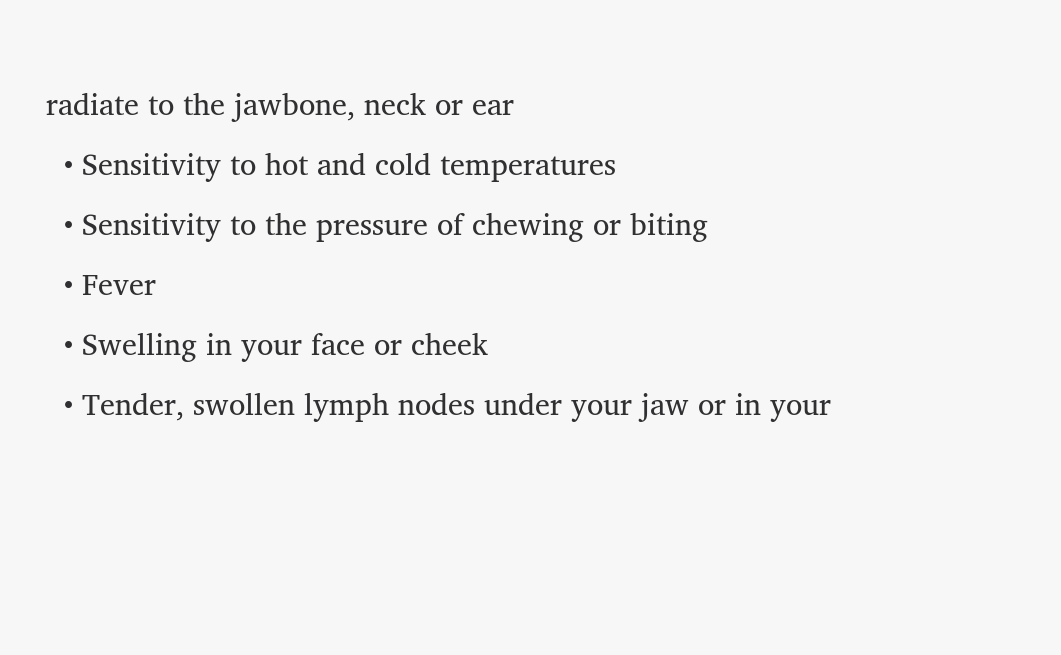radiate to the jawbone, neck or ear
  • Sensitivity to hot and cold temperatures
  • Sensitivity to the pressure of chewing or biting
  • Fever
  • Swelling in your face or cheek
  • Tender, swollen lymph nodes under your jaw or in your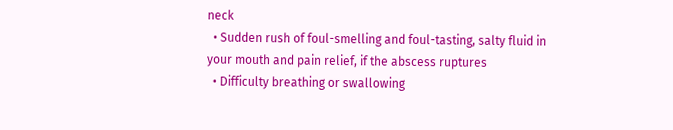neck
  • Sudden rush of foul-smelling and foul-tasting, salty fluid in your mouth and pain relief, if the abscess ruptures
  • Difficulty breathing or swallowing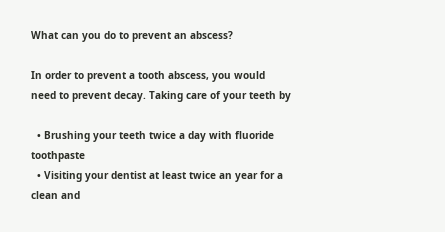What can you do to prevent an abscess?

In order to prevent a tooth abscess, you would need to prevent decay. Taking care of your teeth by

  • Brushing your teeth twice a day with fluoride toothpaste
  • Visiting your dentist at least twice an year for a clean and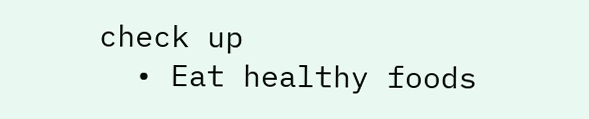check up
  • Eat healthy foods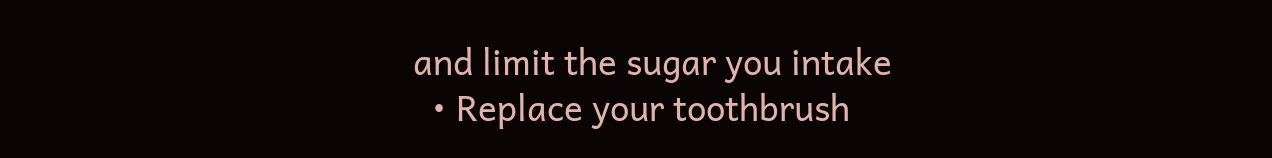and limit the sugar you intake
  • Replace your toothbrush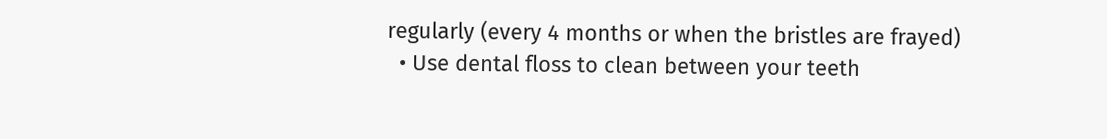regularly (every 4 months or when the bristles are frayed)
  • Use dental floss to clean between your teeth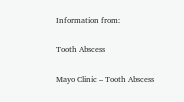Information from:

Tooth Abscess

Mayo Clinic – Tooth Abscess